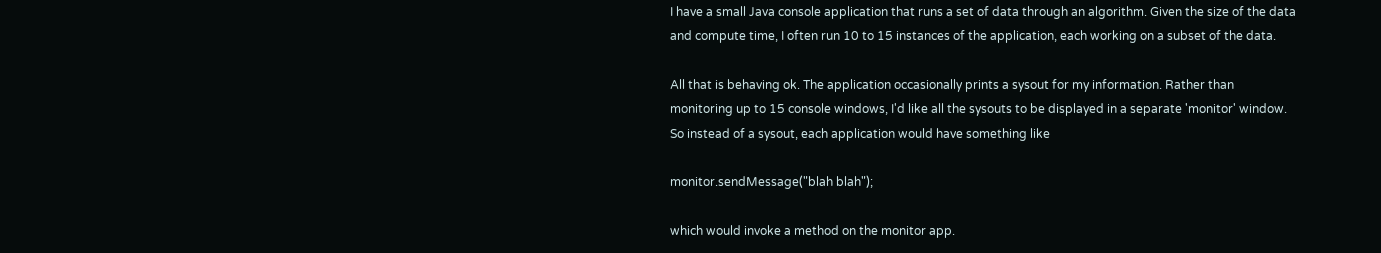I have a small Java console application that runs a set of data through an algorithm. Given the size of the data and compute time, I often run 10 to 15 instances of the application, each working on a subset of the data.

All that is behaving ok. The application occasionally prints a sysout for my information. Rather than monitoring up to 15 console windows, I'd like all the sysouts to be displayed in a separate 'monitor' window. So instead of a sysout, each application would have something like

monitor.sendMessage("blah blah");

which would invoke a method on the monitor app.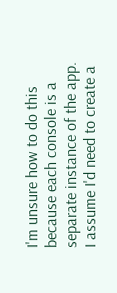I'm unsure how to do this because each console is a separate instance of the app. I assume I'd need to create a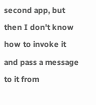second app, but then I don't know how to invoke it and pass a message to it from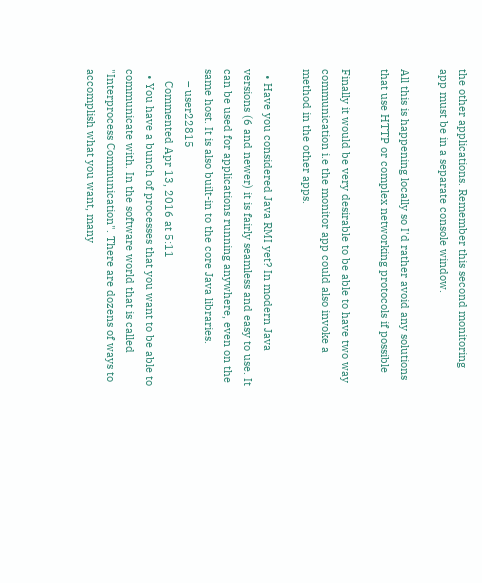the other applications. Remember this second monitoring app must be in a separate console window.

All this is happening locally so I'd rather avoid any solutions that use HTTP or complex networking protocols if possible

Finally it would be very desirable to be able to have two way communication i.e the monitor app could also invoke a method in the other apps.

  • Have you considered Java RMI yet? In modern Java versions (6 and newer) it is fairly seamless and easy to use. It can be used for applications running anywhere, even on the same host. It is also built-in to the core Java libraries.
    – user22815
    Commented Apr 13, 2016 at 5:11
  • You have a bunch of processes that you want to be able to communicate with. In the software world that is called "Interprocess Communication". There are dozens of ways to accomplish what you want, many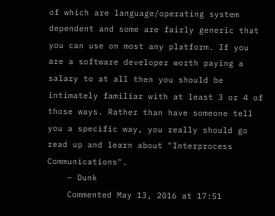of which are language/operating system dependent and some are fairly generic that you can use on most any platform. If you are a software developer worth paying a salary to at all then you should be intimately familiar with at least 3 or 4 of those ways. Rather than have someone tell you a specific way, you really should go read up and learn about "Interprocess Communications".
    – Dunk
    Commented May 13, 2016 at 17:51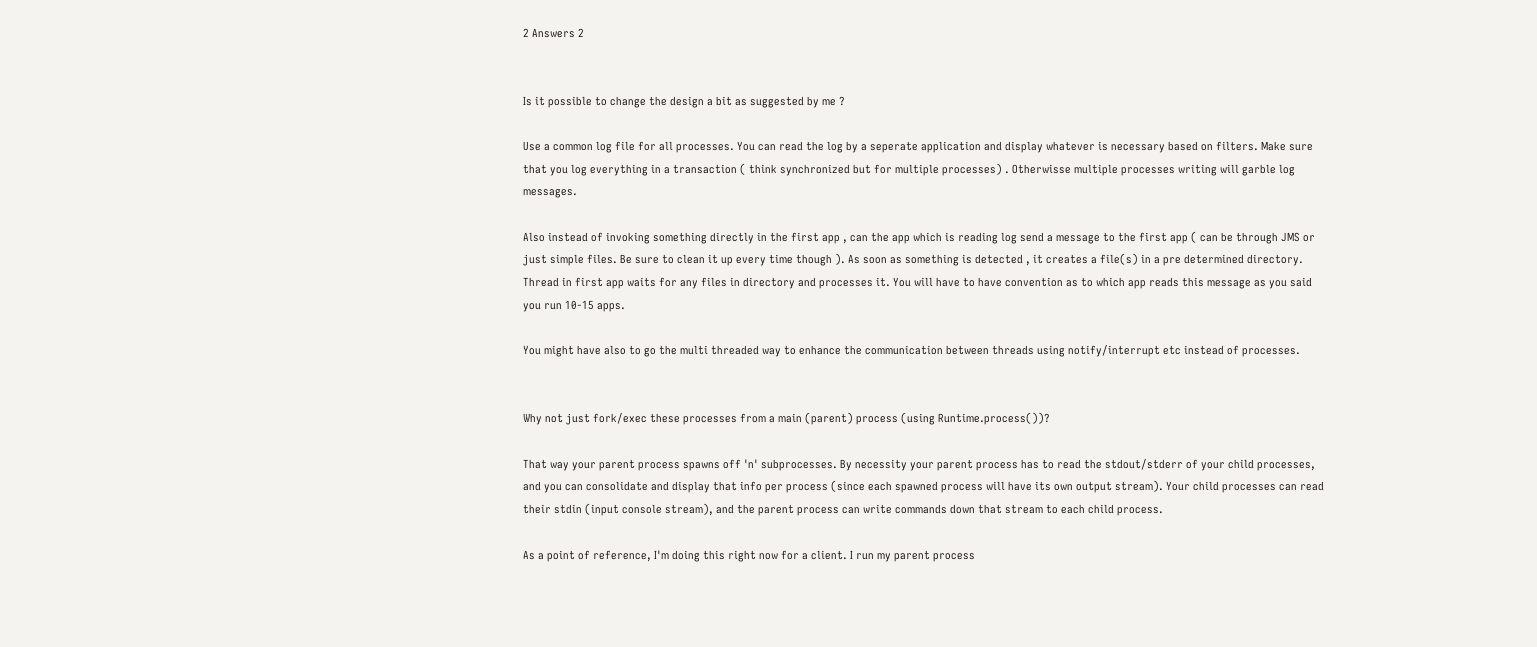2 Answers 2


Is it possible to change the design a bit as suggested by me ?

Use a common log file for all processes. You can read the log by a seperate application and display whatever is necessary based on filters. Make sure that you log everything in a transaction ( think synchronized but for multiple processes) . Otherwisse multiple processes writing will garble log messages.

Also instead of invoking something directly in the first app , can the app which is reading log send a message to the first app ( can be through JMS or just simple files. Be sure to clean it up every time though ). As soon as something is detected , it creates a file(s) in a pre determined directory. Thread in first app waits for any files in directory and processes it. You will have to have convention as to which app reads this message as you said you run 10-15 apps.

You might have also to go the multi threaded way to enhance the communication between threads using notify/interrupt etc instead of processes.


Why not just fork/exec these processes from a main (parent) process (using Runtime.process())?

That way your parent process spawns off 'n' subprocesses. By necessity your parent process has to read the stdout/stderr of your child processes, and you can consolidate and display that info per process (since each spawned process will have its own output stream). Your child processes can read their stdin (input console stream), and the parent process can write commands down that stream to each child process.

As a point of reference, I'm doing this right now for a client. I run my parent process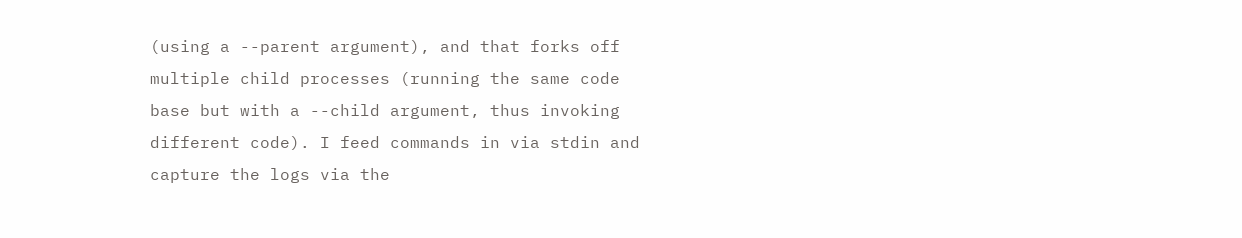(using a --parent argument), and that forks off multiple child processes (running the same code base but with a --child argument, thus invoking different code). I feed commands in via stdin and capture the logs via the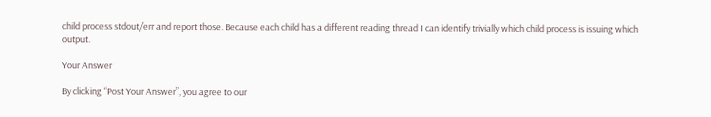child process stdout/err and report those. Because each child has a different reading thread I can identify trivially which child process is issuing which output.

Your Answer

By clicking “Post Your Answer”, you agree to our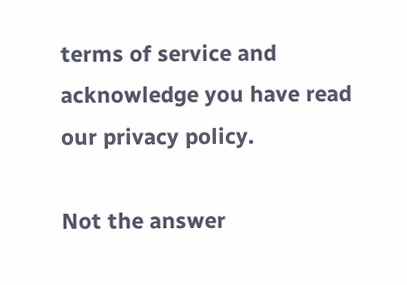terms of service and acknowledge you have read our privacy policy.

Not the answer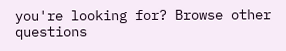you're looking for? Browse other questions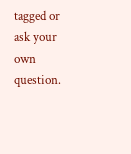tagged or ask your own question.